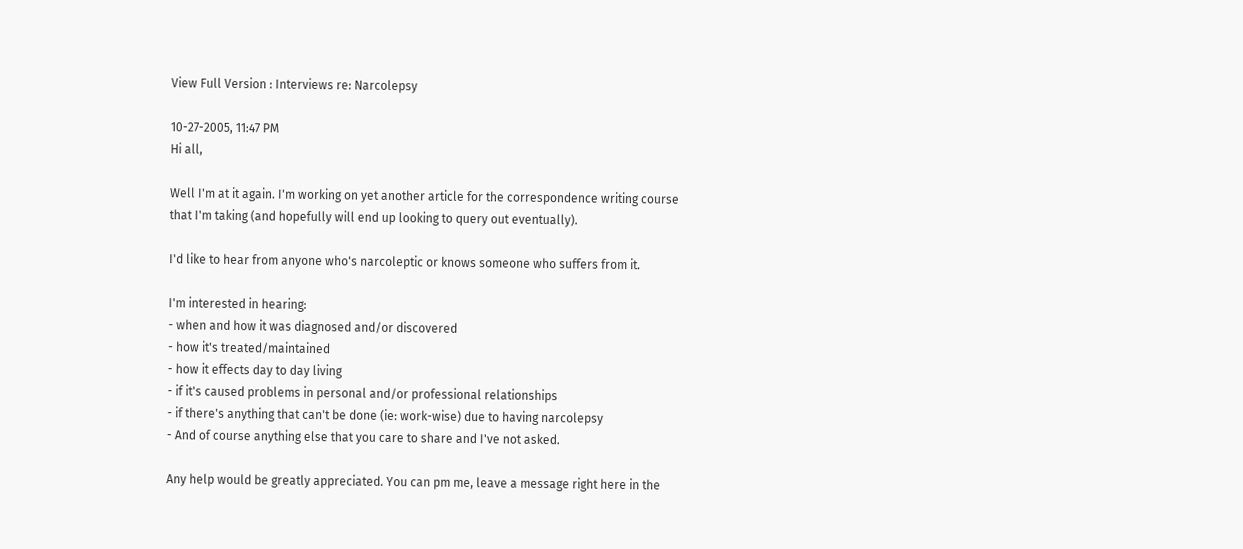View Full Version : Interviews re: Narcolepsy

10-27-2005, 11:47 PM
Hi all,

Well I'm at it again. I'm working on yet another article for the correspondence writing course that I'm taking (and hopefully will end up looking to query out eventually).

I'd like to hear from anyone who's narcoleptic or knows someone who suffers from it.

I'm interested in hearing:
- when and how it was diagnosed and/or discovered
- how it's treated/maintained
- how it effects day to day living
- if it's caused problems in personal and/or professional relationships
- if there's anything that can't be done (ie: work-wise) due to having narcolepsy
- And of course anything else that you care to share and I've not asked.

Any help would be greatly appreciated. You can pm me, leave a message right here in the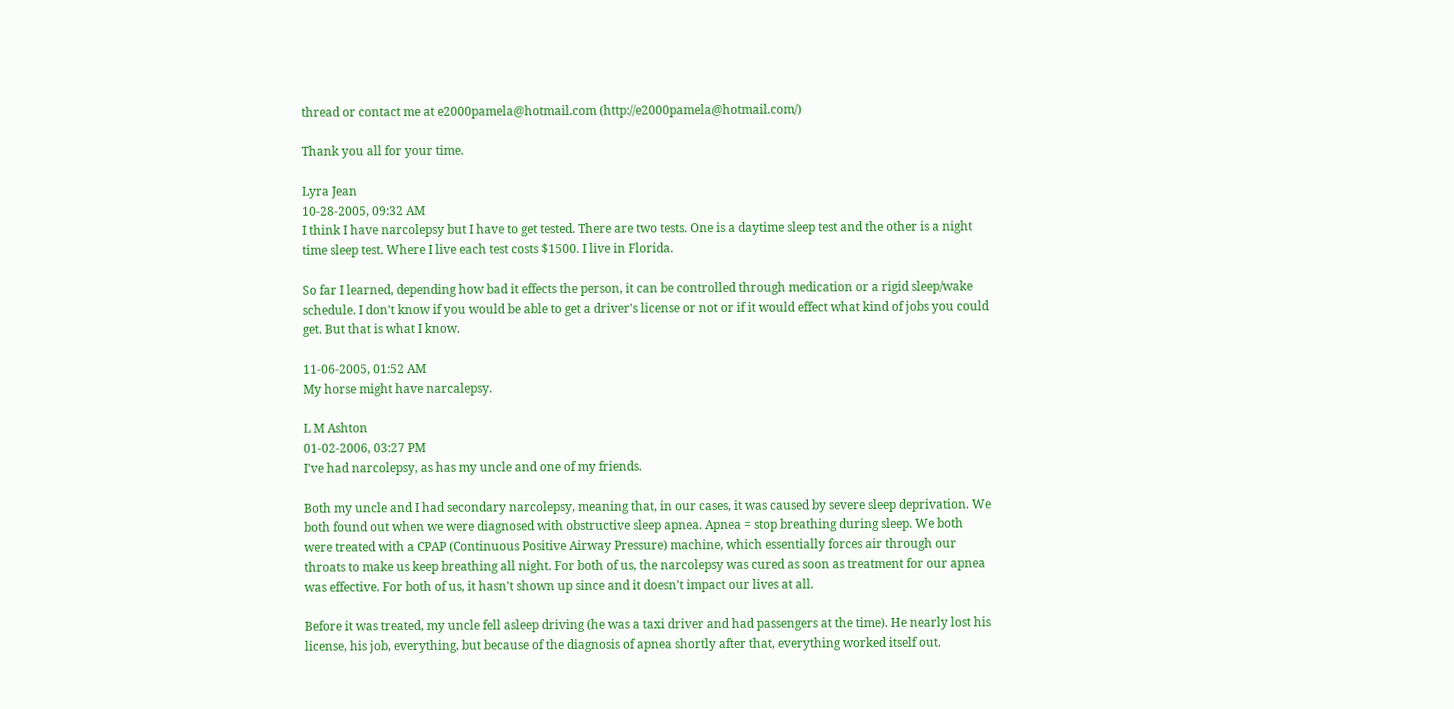thread or contact me at e2000pamela@hotmail.com (http://e2000pamela@hotmail.com/)

Thank you all for your time.

Lyra Jean
10-28-2005, 09:32 AM
I think I have narcolepsy but I have to get tested. There are two tests. One is a daytime sleep test and the other is a night time sleep test. Where I live each test costs $1500. I live in Florida.

So far I learned, depending how bad it effects the person, it can be controlled through medication or a rigid sleep/wake schedule. I don't know if you would be able to get a driver's license or not or if it would effect what kind of jobs you could get. But that is what I know.

11-06-2005, 01:52 AM
My horse might have narcalepsy.

L M Ashton
01-02-2006, 03:27 PM
I've had narcolepsy, as has my uncle and one of my friends.

Both my uncle and I had secondary narcolepsy, meaning that, in our cases, it was caused by severe sleep deprivation. We both found out when we were diagnosed with obstructive sleep apnea. Apnea = stop breathing during sleep. We both were treated with a CPAP (Continuous Positive Airway Pressure) machine, which essentially forces air through our throats to make us keep breathing all night. For both of us, the narcolepsy was cured as soon as treatment for our apnea was effective. For both of us, it hasn't shown up since and it doesn't impact our lives at all.

Before it was treated, my uncle fell asleep driving (he was a taxi driver and had passengers at the time). He nearly lost his license, his job, everything, but because of the diagnosis of apnea shortly after that, everything worked itself out.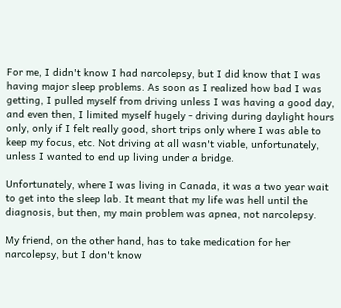For me, I didn't know I had narcolepsy, but I did know that I was having major sleep problems. As soon as I realized how bad I was getting, I pulled myself from driving unless I was having a good day, and even then, I limited myself hugely - driving during daylight hours only, only if I felt really good, short trips only where I was able to keep my focus, etc. Not driving at all wasn't viable, unfortunately, unless I wanted to end up living under a bridge.

Unfortunately, where I was living in Canada, it was a two year wait to get into the sleep lab. It meant that my life was hell until the diagnosis, but then, my main problem was apnea, not narcolepsy.

My friend, on the other hand, has to take medication for her narcolepsy, but I don't know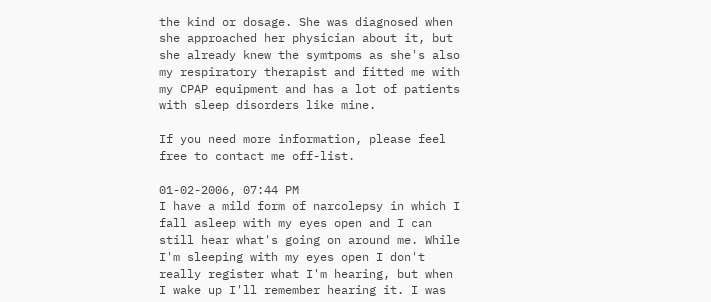the kind or dosage. She was diagnosed when she approached her physician about it, but she already knew the symtpoms as she's also my respiratory therapist and fitted me with my CPAP equipment and has a lot of patients with sleep disorders like mine.

If you need more information, please feel free to contact me off-list.

01-02-2006, 07:44 PM
I have a mild form of narcolepsy in which I fall asleep with my eyes open and I can still hear what's going on around me. While I'm sleeping with my eyes open I don't really register what I'm hearing, but when I wake up I'll remember hearing it. I was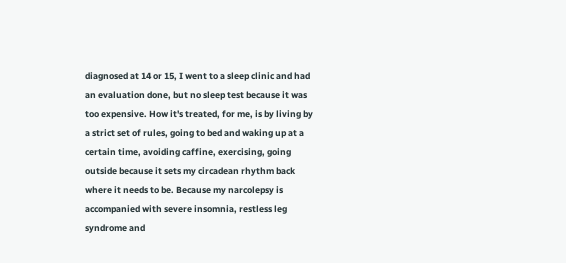diagnosed at 14 or 15, I went to a sleep clinic and had an evaluation done, but no sleep test because it was too expensive. How it's treated, for me, is by living by a strict set of rules, going to bed and waking up at a certain time, avoiding caffine, exercising, going outside because it sets my circadean rhythm back where it needs to be. Because my narcolepsy is accompanied with severe insomnia, restless leg syndrome and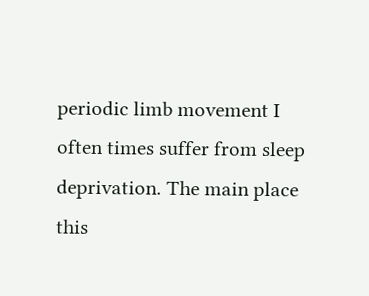periodic limb movement I often times suffer from sleep deprivation. The main place this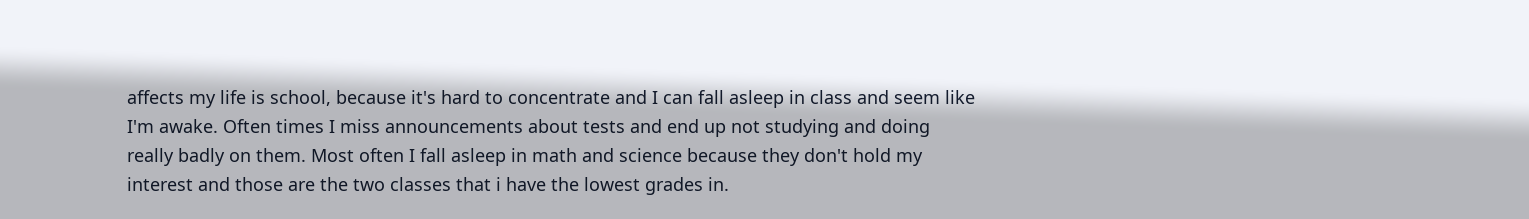affects my life is school, because it's hard to concentrate and I can fall asleep in class and seem like I'm awake. Often times I miss announcements about tests and end up not studying and doing really badly on them. Most often I fall asleep in math and science because they don't hold my interest and those are the two classes that i have the lowest grades in.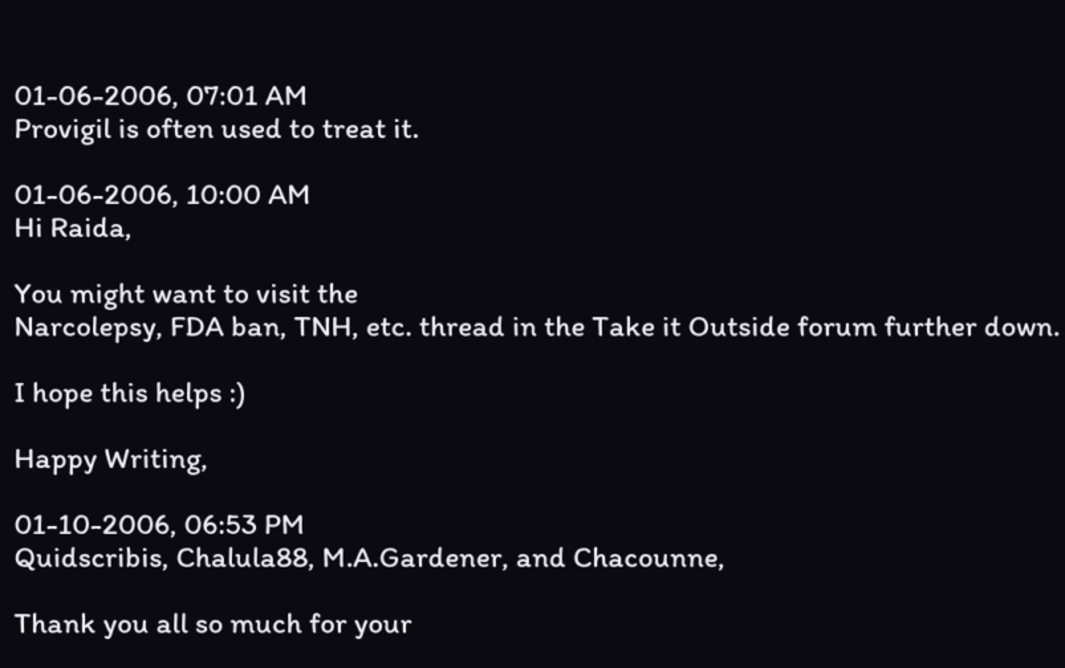01-06-2006, 07:01 AM
Provigil is often used to treat it.

01-06-2006, 10:00 AM
Hi Raida,

You might want to visit the
Narcolepsy, FDA ban, TNH, etc. thread in the Take it Outside forum further down.

I hope this helps :)

Happy Writing,

01-10-2006, 06:53 PM
Quidscribis, Chalula88, M.A.Gardener, and Chacounne,

Thank you all so much for your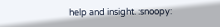help and insight. :snoopy: